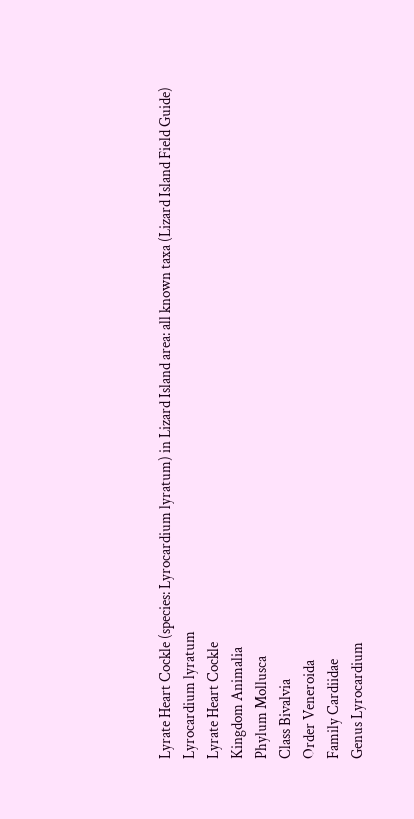Lyrate Heart Cockle (species: Lyrocardium lyratum) in Lizard Island area: all known taxa (Lizard Island Field Guide)
Lyrocardium lyratum
Lyrate Heart Cockle
Kingdom Animalia
Phylum Mollusca
Class Bivalvia
Order Veneroida
Family Cardiidae
Genus Lyrocardium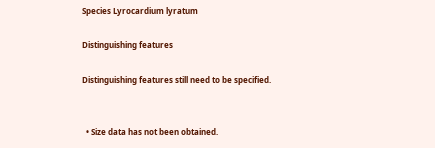Species Lyrocardium lyratum

Distinguishing features

Distinguishing features still need to be specified.


  • Size data has not been obtained.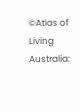©Atlas of Living Australia: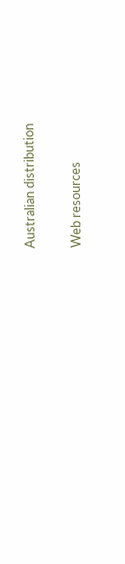Australian distribution

Web resources